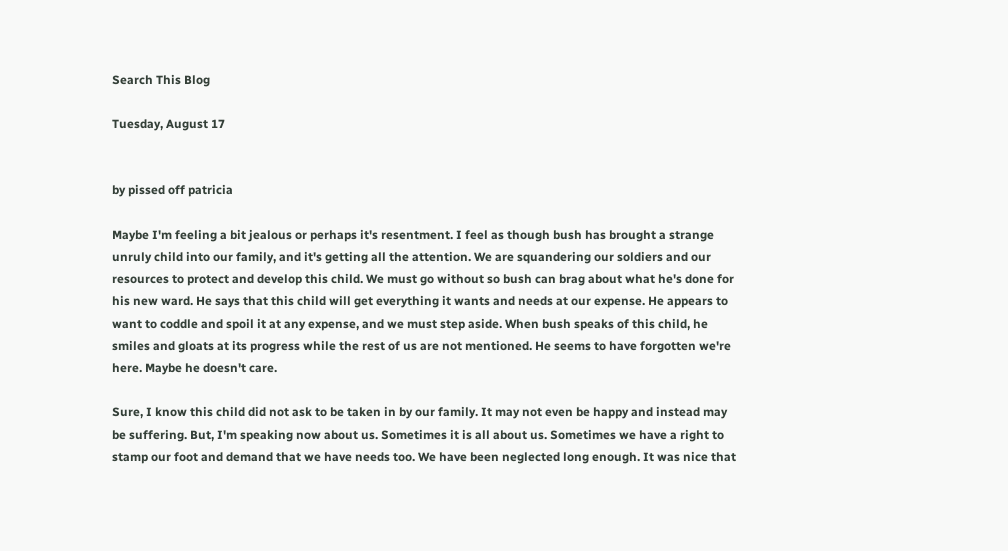Search This Blog

Tuesday, August 17


by pissed off patricia

Maybe I'm feeling a bit jealous or perhaps it's resentment. I feel as though bush has brought a strange unruly child into our family, and it's getting all the attention. We are squandering our soldiers and our resources to protect and develop this child. We must go without so bush can brag about what he's done for his new ward. He says that this child will get everything it wants and needs at our expense. He appears to want to coddle and spoil it at any expense, and we must step aside. When bush speaks of this child, he smiles and gloats at its progress while the rest of us are not mentioned. He seems to have forgotten we're here. Maybe he doesn't care.

Sure, I know this child did not ask to be taken in by our family. It may not even be happy and instead may be suffering. But, I'm speaking now about us. Sometimes it is all about us. Sometimes we have a right to stamp our foot and demand that we have needs too. We have been neglected long enough. It was nice that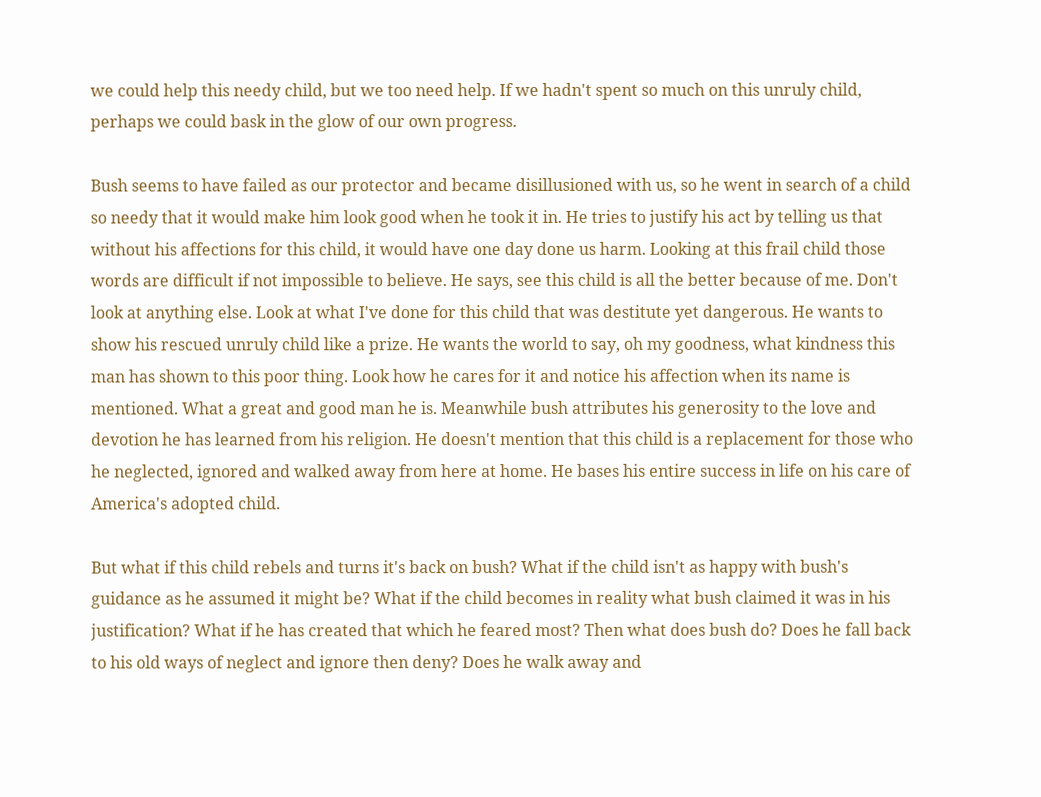we could help this needy child, but we too need help. If we hadn't spent so much on this unruly child, perhaps we could bask in the glow of our own progress.

Bush seems to have failed as our protector and became disillusioned with us, so he went in search of a child so needy that it would make him look good when he took it in. He tries to justify his act by telling us that without his affections for this child, it would have one day done us harm. Looking at this frail child those words are difficult if not impossible to believe. He says, see this child is all the better because of me. Don't look at anything else. Look at what I've done for this child that was destitute yet dangerous. He wants to show his rescued unruly child like a prize. He wants the world to say, oh my goodness, what kindness this man has shown to this poor thing. Look how he cares for it and notice his affection when its name is mentioned. What a great and good man he is. Meanwhile bush attributes his generosity to the love and devotion he has learned from his religion. He doesn't mention that this child is a replacement for those who he neglected, ignored and walked away from here at home. He bases his entire success in life on his care of America's adopted child.

But what if this child rebels and turns it's back on bush? What if the child isn't as happy with bush's guidance as he assumed it might be? What if the child becomes in reality what bush claimed it was in his justification? What if he has created that which he feared most? Then what does bush do? Does he fall back to his old ways of neglect and ignore then deny? Does he walk away and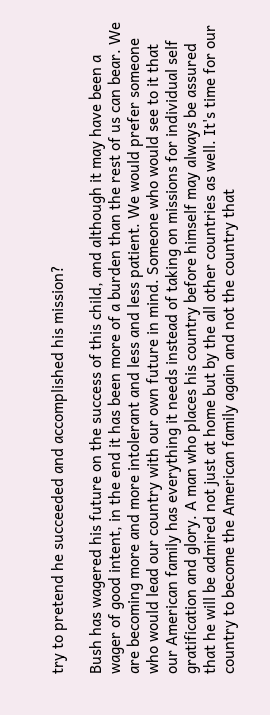try to pretend he succeeded and accomplished his mission?

Bush has wagered his future on the success of this child, and although it may have been a wager of good intent, in the end it has been more of a burden than the rest of us can bear. We are becoming more and more intolerant and less and less patient. We would prefer someone who would lead our country with our own future in mind. Someone who would see to it that our American family has everything it needs instead of taking on missions for individual self gratification and glory. A man who places his country before himself may always be assured that he will be admired not just at home but by the all other countries as well. It's time for our country to become the American family again and not the country that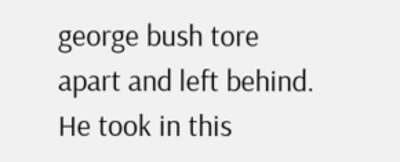george bush tore apart and left behind. He took in this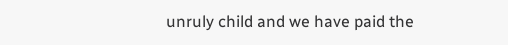unruly child and we have paid the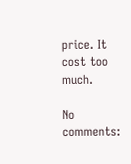price. It cost too much.

No comments: